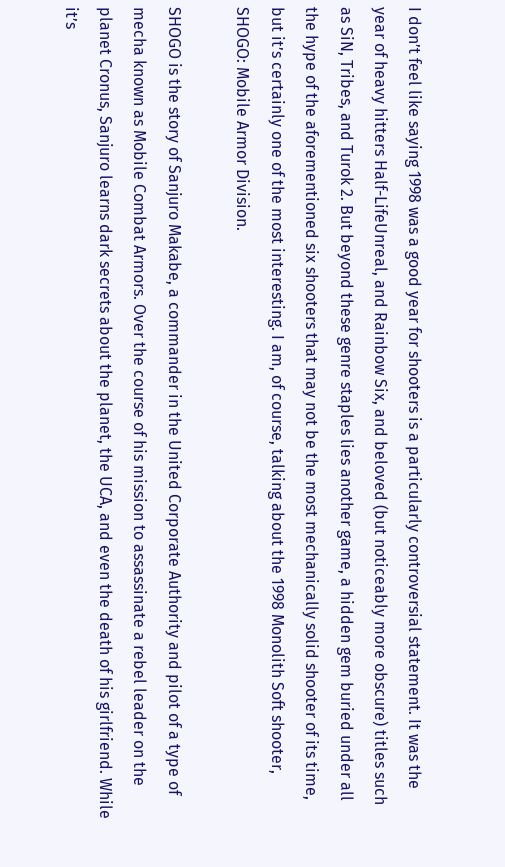I don’t feel like saying 1998 was a good year for shooters is a particularly controversial statement. It was the year of heavy hitters Half-LifeUnreal, and Rainbow Six, and beloved (but noticeably more obscure) titles such as SiN, Tribes, and Turok 2. But beyond these genre staples lies another game, a hidden gem buried under all the hype of the aforementioned six shooters that may not be the most mechanically solid shooter of its time, but it’s certainly one of the most interesting. I am, of course, talking about the 1998 Monolith Soft shooter, SHOGO: Mobile Armor Division.

SHOGO is the story of Sanjuro Makabe, a commander in the United Corporate Authority and pilot of a type of mecha known as Mobile Combat Armors. Over the course of his mission to assassinate a rebel leader on the planet Cronus, Sanjuro learns dark secrets about the planet, the UCA, and even the death of his girlfriend. While it’s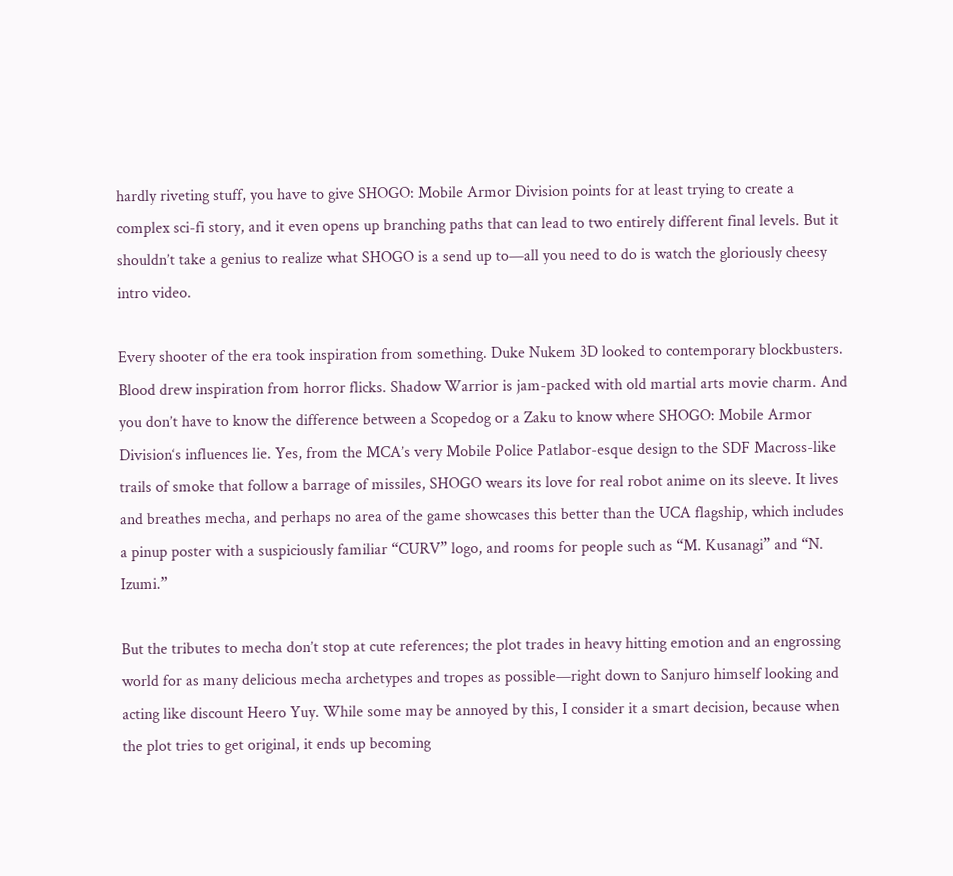hardly riveting stuff, you have to give SHOGO: Mobile Armor Division points for at least trying to create a complex sci-fi story, and it even opens up branching paths that can lead to two entirely different final levels. But it shouldn’t take a genius to realize what SHOGO is a send up to—all you need to do is watch the gloriously cheesy intro video.

Every shooter of the era took inspiration from something. Duke Nukem 3D looked to contemporary blockbusters. Blood drew inspiration from horror flicks. Shadow Warrior is jam-packed with old martial arts movie charm. And you don’t have to know the difference between a Scopedog or a Zaku to know where SHOGO: Mobile Armor Division‘s influences lie. Yes, from the MCA’s very Mobile Police Patlabor-esque design to the SDF Macross-like trails of smoke that follow a barrage of missiles, SHOGO wears its love for real robot anime on its sleeve. It lives and breathes mecha, and perhaps no area of the game showcases this better than the UCA flagship, which includes a pinup poster with a suspiciously familiar “CURV” logo, and rooms for people such as “M. Kusanagi” and “N. Izumi.”

But the tributes to mecha don’t stop at cute references; the plot trades in heavy hitting emotion and an engrossing world for as many delicious mecha archetypes and tropes as possible—right down to Sanjuro himself looking and acting like discount Heero Yuy. While some may be annoyed by this, I consider it a smart decision, because when the plot tries to get original, it ends up becoming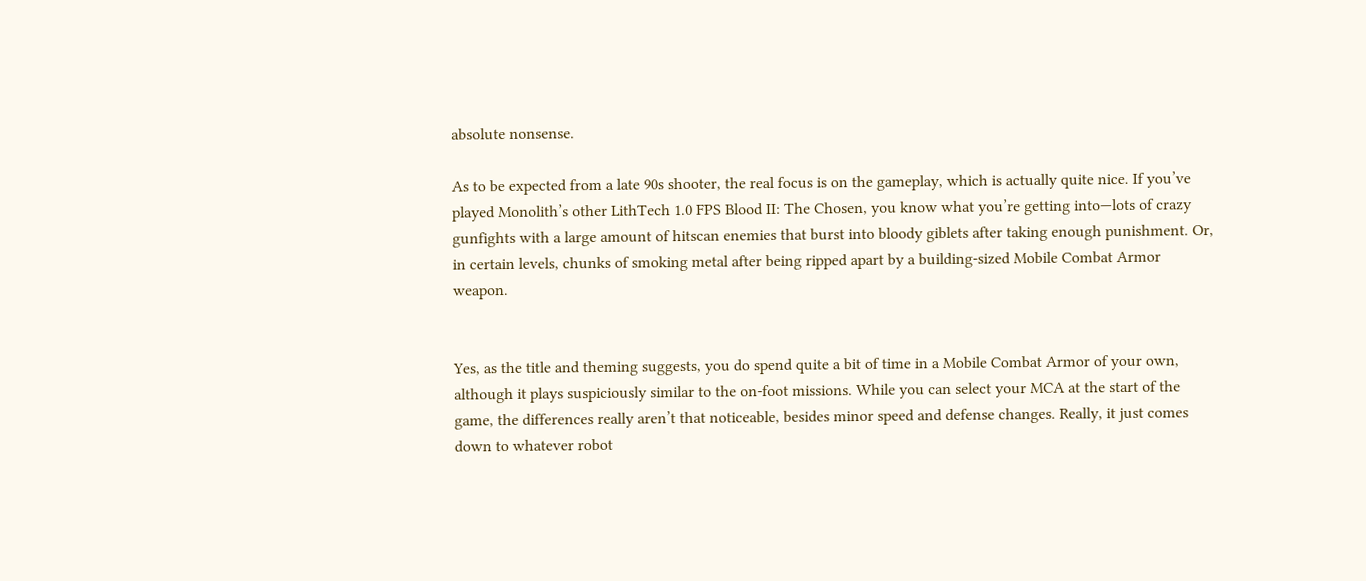absolute nonsense.

As to be expected from a late 90s shooter, the real focus is on the gameplay, which is actually quite nice. If you’ve played Monolith’s other LithTech 1.0 FPS Blood II: The Chosen, you know what you’re getting into—lots of crazy gunfights with a large amount of hitscan enemies that burst into bloody giblets after taking enough punishment. Or, in certain levels, chunks of smoking metal after being ripped apart by a building-sized Mobile Combat Armor weapon.


Yes, as the title and theming suggests, you do spend quite a bit of time in a Mobile Combat Armor of your own, although it plays suspiciously similar to the on-foot missions. While you can select your MCA at the start of the game, the differences really aren’t that noticeable, besides minor speed and defense changes. Really, it just comes down to whatever robot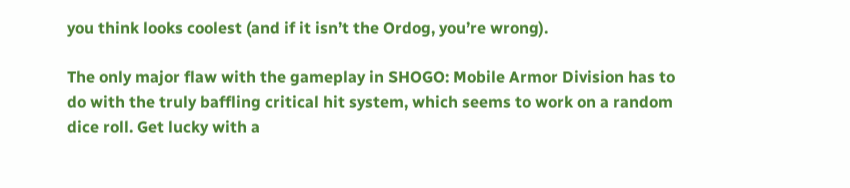you think looks coolest (and if it isn’t the Ordog, you’re wrong).

The only major flaw with the gameplay in SHOGO: Mobile Armor Division has to do with the truly baffling critical hit system, which seems to work on a random dice roll. Get lucky with a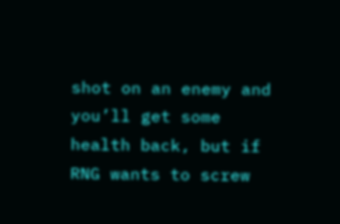shot on an enemy and you’ll get some health back, but if RNG wants to screw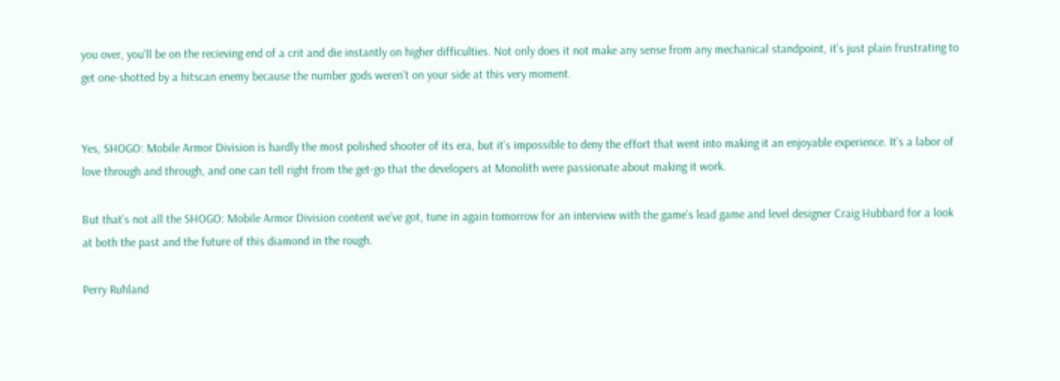you over, you’ll be on the recieving end of a crit and die instantly on higher difficulties. Not only does it not make any sense from any mechanical standpoint, it’s just plain frustrating to get one-shotted by a hitscan enemy because the number gods weren’t on your side at this very moment.


Yes, SHOGO: Mobile Armor Division is hardly the most polished shooter of its era, but it’s impossible to deny the effort that went into making it an enjoyable experience. It’s a labor of love through and through, and one can tell right from the get-go that the developers at Monolith were passionate about making it work.

But that’s not all the SHOGO: Mobile Armor Division content we’ve got, tune in again tomorrow for an interview with the game’s lead game and level designer Craig Hubbard for a look at both the past and the future of this diamond in the rough.

Perry Ruhland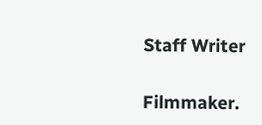Staff Writer

Filmmaker.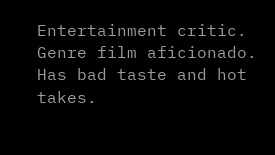Entertainment critic. Genre film aficionado. Has bad taste and hot takes.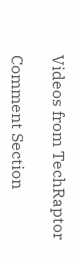Videos from TechRaptor

Comment Section